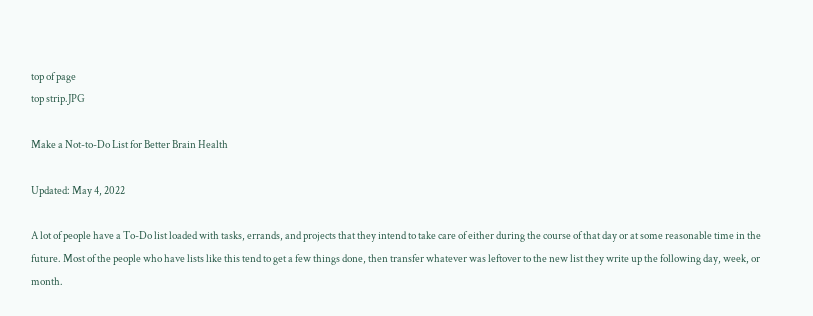top of page
top strip.JPG

Make a Not-to-Do List for Better Brain Health

Updated: May 4, 2022

A lot of people have a To-Do list loaded with tasks, errands, and projects that they intend to take care of either during the course of that day or at some reasonable time in the future. Most of the people who have lists like this tend to get a few things done, then transfer whatever was leftover to the new list they write up the following day, week, or month.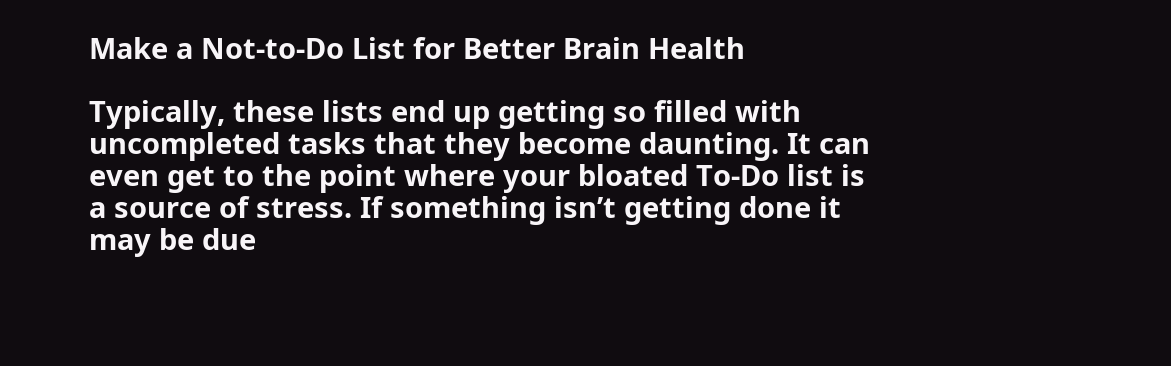Make a Not-to-Do List for Better Brain Health

Typically, these lists end up getting so filled with uncompleted tasks that they become daunting. It can even get to the point where your bloated To-Do list is a source of stress. If something isn’t getting done it may be due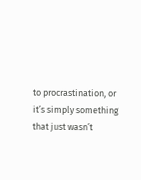to procrastination, or it’s simply something that just wasn’t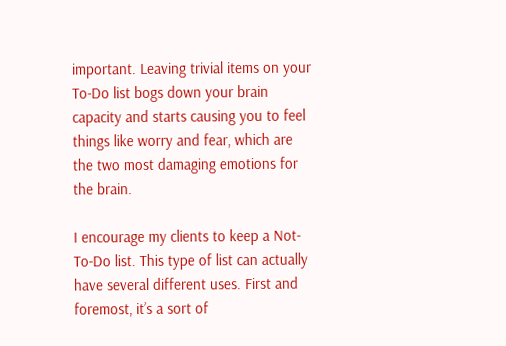important. Leaving trivial items on your To-Do list bogs down your brain capacity and starts causing you to feel things like worry and fear, which are the two most damaging emotions for the brain.

I encourage my clients to keep a Not-To-Do list. This type of list can actually have several different uses. First and foremost, it’s a sort of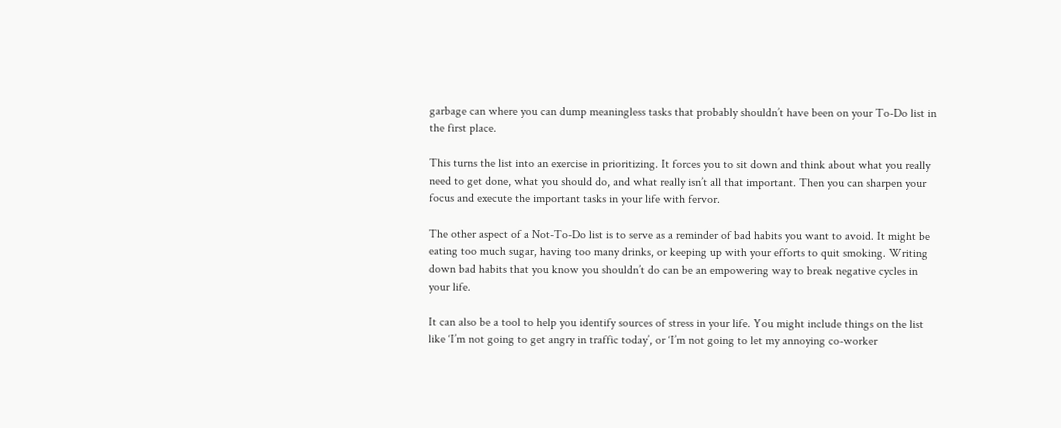garbage can where you can dump meaningless tasks that probably shouldn’t have been on your To-Do list in the first place.

This turns the list into an exercise in prioritizing. It forces you to sit down and think about what you really need to get done, what you should do, and what really isn’t all that important. Then you can sharpen your focus and execute the important tasks in your life with fervor.

The other aspect of a Not-To-Do list is to serve as a reminder of bad habits you want to avoid. It might be eating too much sugar, having too many drinks, or keeping up with your efforts to quit smoking. Writing down bad habits that you know you shouldn’t do can be an empowering way to break negative cycles in your life.

It can also be a tool to help you identify sources of stress in your life. You might include things on the list like ‘I’m not going to get angry in traffic today’, or ‘I’m not going to let my annoying co-worker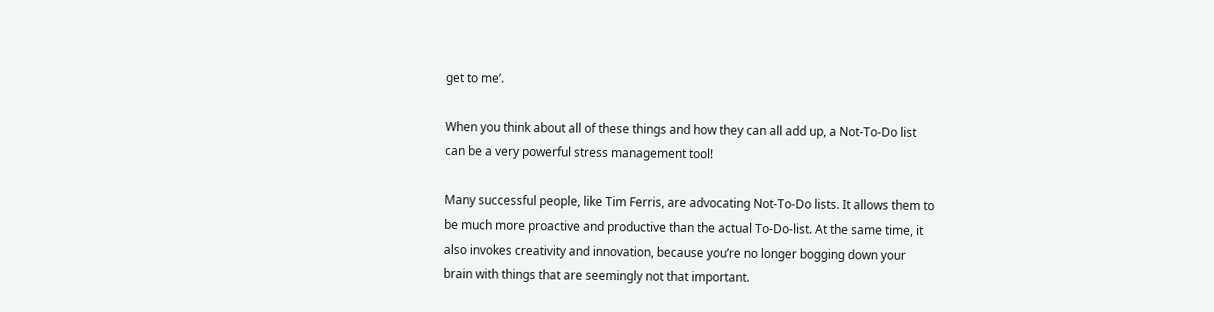get to me’.

When you think about all of these things and how they can all add up, a Not-To-Do list can be a very powerful stress management tool!

Many successful people, like Tim Ferris, are advocating Not-To-Do lists. It allows them to be much more proactive and productive than the actual To-Do-list. At the same time, it also invokes creativity and innovation, because you’re no longer bogging down your brain with things that are seemingly not that important.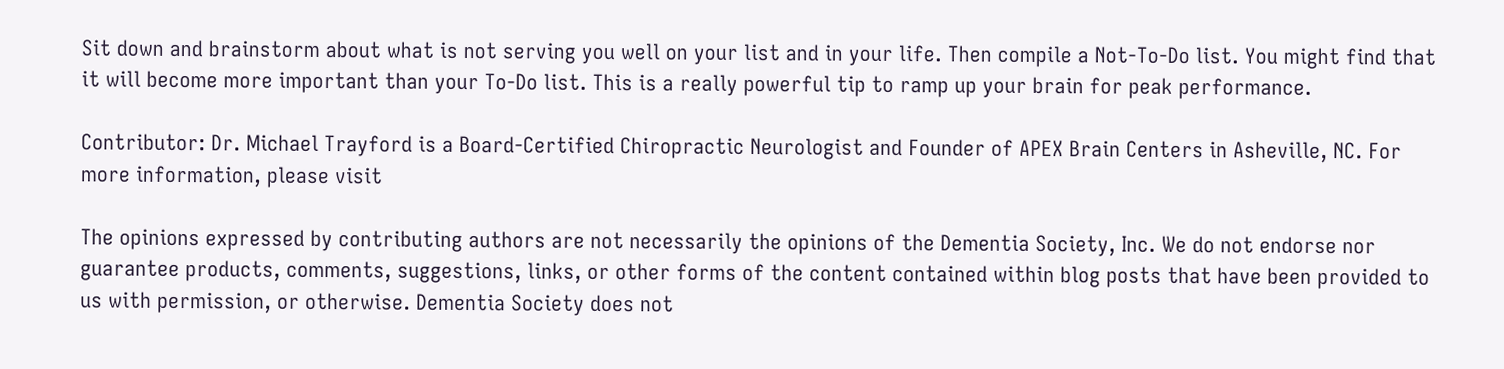Sit down and brainstorm about what is not serving you well on your list and in your life. Then compile a Not-To-Do list. You might find that it will become more important than your To-Do list. This is a really powerful tip to ramp up your brain for peak performance.

Contributor: Dr. Michael Trayford is a Board-Certified Chiropractic Neurologist and Founder of APEX Brain Centers in Asheville, NC. For more information, please visit

The opinions expressed by contributing authors are not necessarily the opinions of the Dementia Society, Inc. We do not endorse nor guarantee products, comments, suggestions, links, or other forms of the content contained within blog posts that have been provided to us with permission, or otherwise. Dementia Society does not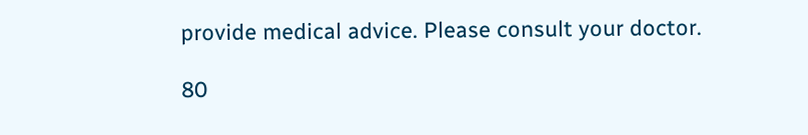provide medical advice. Please consult your doctor.

80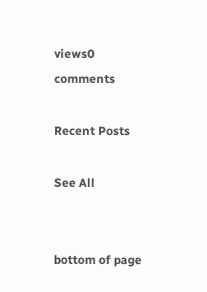views0 comments

Recent Posts

See All


bottom of page